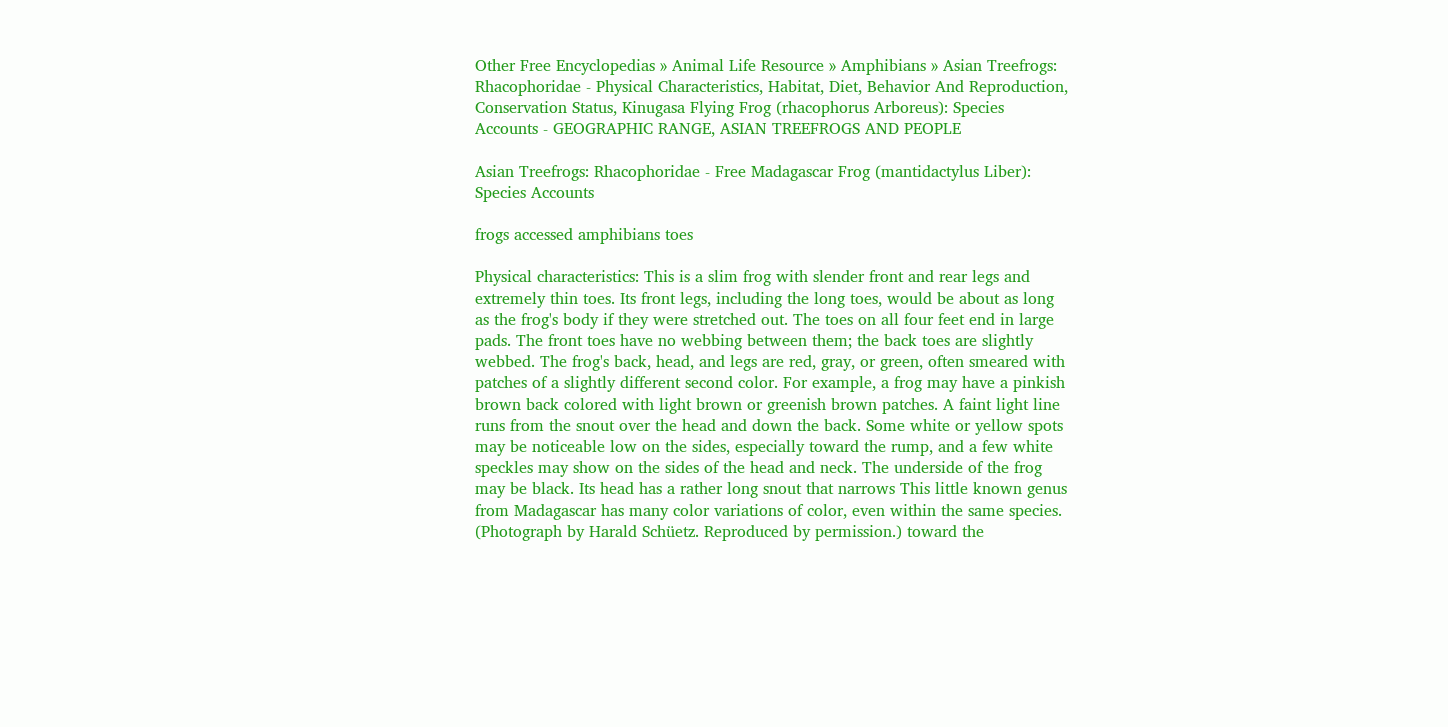Other Free Encyclopedias » Animal Life Resource » Amphibians » Asian Treefrogs: Rhacophoridae - Physical Characteristics, Habitat, Diet, Behavior And Reproduction, Conservation Status, Kinugasa Flying Frog (rhacophorus Arboreus): Species Accounts - GEOGRAPHIC RANGE, ASIAN TREEFROGS AND PEOPLE

Asian Treefrogs: Rhacophoridae - Free Madagascar Frog (mantidactylus Liber): Species Accounts

frogs accessed amphibians toes

Physical characteristics: This is a slim frog with slender front and rear legs and extremely thin toes. Its front legs, including the long toes, would be about as long as the frog's body if they were stretched out. The toes on all four feet end in large pads. The front toes have no webbing between them; the back toes are slightly webbed. The frog's back, head, and legs are red, gray, or green, often smeared with patches of a slightly different second color. For example, a frog may have a pinkish brown back colored with light brown or greenish brown patches. A faint light line runs from the snout over the head and down the back. Some white or yellow spots may be noticeable low on the sides, especially toward the rump, and a few white speckles may show on the sides of the head and neck. The underside of the frog may be black. Its head has a rather long snout that narrows This little known genus from Madagascar has many color variations of color, even within the same species. (Photograph by Harald Schüetz. Reproduced by permission.) toward the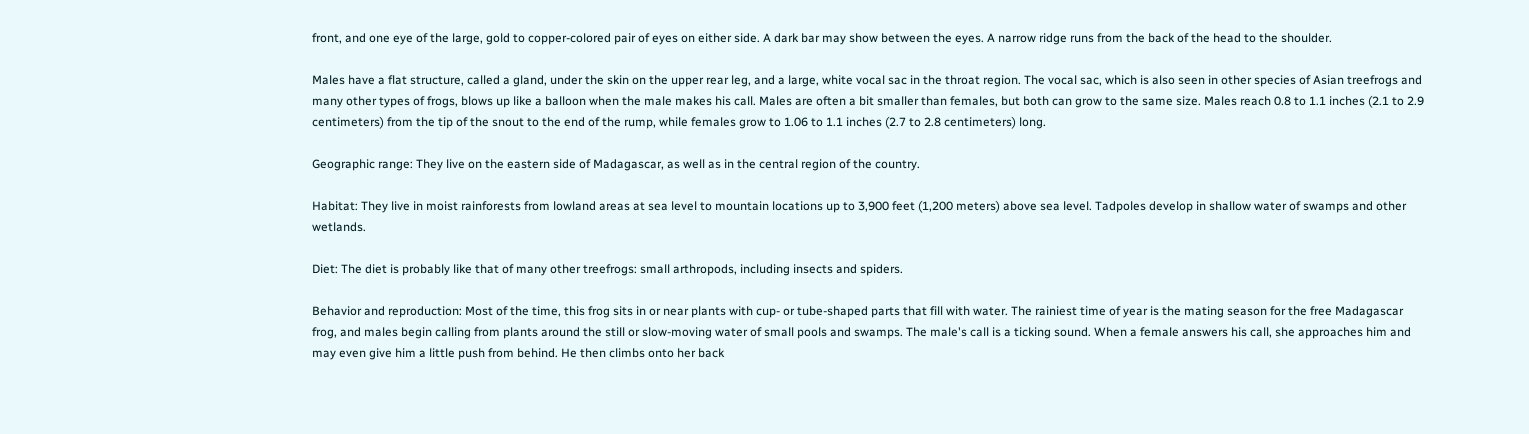front, and one eye of the large, gold to copper-colored pair of eyes on either side. A dark bar may show between the eyes. A narrow ridge runs from the back of the head to the shoulder.

Males have a flat structure, called a gland, under the skin on the upper rear leg, and a large, white vocal sac in the throat region. The vocal sac, which is also seen in other species of Asian treefrogs and many other types of frogs, blows up like a balloon when the male makes his call. Males are often a bit smaller than females, but both can grow to the same size. Males reach 0.8 to 1.1 inches (2.1 to 2.9 centimeters) from the tip of the snout to the end of the rump, while females grow to 1.06 to 1.1 inches (2.7 to 2.8 centimeters) long.

Geographic range: They live on the eastern side of Madagascar, as well as in the central region of the country.

Habitat: They live in moist rainforests from lowland areas at sea level to mountain locations up to 3,900 feet (1,200 meters) above sea level. Tadpoles develop in shallow water of swamps and other wetlands.

Diet: The diet is probably like that of many other treefrogs: small arthropods, including insects and spiders.

Behavior and reproduction: Most of the time, this frog sits in or near plants with cup- or tube-shaped parts that fill with water. The rainiest time of year is the mating season for the free Madagascar frog, and males begin calling from plants around the still or slow-moving water of small pools and swamps. The male's call is a ticking sound. When a female answers his call, she approaches him and may even give him a little push from behind. He then climbs onto her back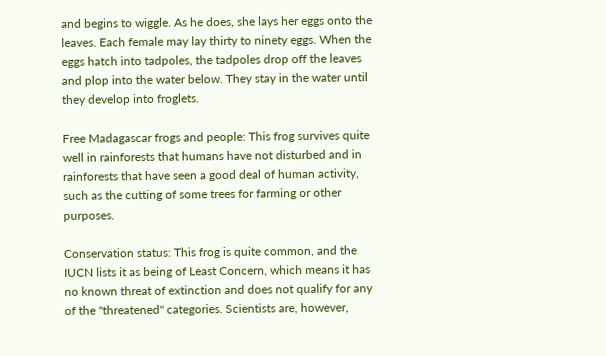and begins to wiggle. As he does, she lays her eggs onto the leaves. Each female may lay thirty to ninety eggs. When the eggs hatch into tadpoles, the tadpoles drop off the leaves and plop into the water below. They stay in the water until they develop into froglets.

Free Madagascar frogs and people: This frog survives quite well in rainforests that humans have not disturbed and in rainforests that have seen a good deal of human activity, such as the cutting of some trees for farming or other purposes.

Conservation status: This frog is quite common, and the IUCN lists it as being of Least Concern, which means it has no known threat of extinction and does not qualify for any of the "threatened" categories. Scientists are, however,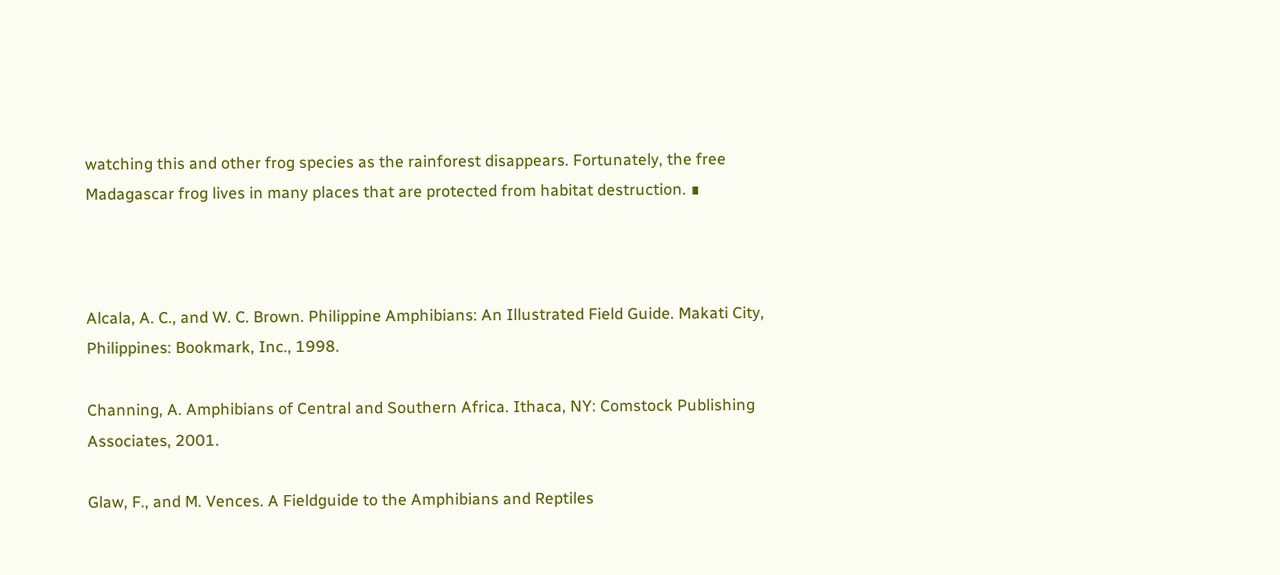watching this and other frog species as the rainforest disappears. Fortunately, the free Madagascar frog lives in many places that are protected from habitat destruction. ∎



Alcala, A. C., and W. C. Brown. Philippine Amphibians: An Illustrated Field Guide. Makati City, Philippines: Bookmark, Inc., 1998.

Channing, A. Amphibians of Central and Southern Africa. Ithaca, NY: Comstock Publishing Associates, 2001.

Glaw, F., and M. Vences. A Fieldguide to the Amphibians and Reptiles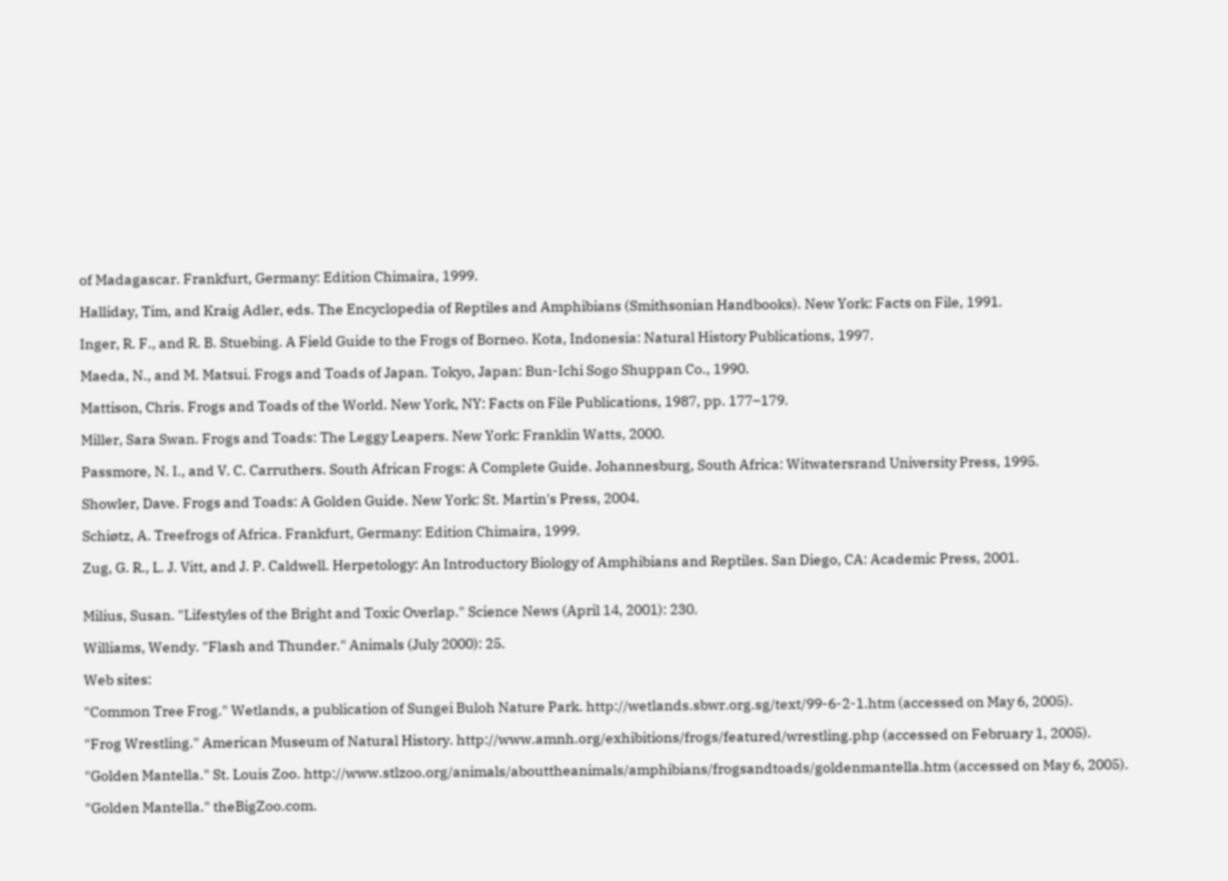of Madagascar. Frankfurt, Germany: Edition Chimaira, 1999.

Halliday, Tim, and Kraig Adler, eds. The Encyclopedia of Reptiles and Amphibians (Smithsonian Handbooks). New York: Facts on File, 1991.

Inger, R. F., and R. B. Stuebing. A Field Guide to the Frogs of Borneo. Kota, Indonesia: Natural History Publications, 1997.

Maeda, N., and M. Matsui. Frogs and Toads of Japan. Tokyo, Japan: Bun-Ichi Sogo Shuppan Co., 1990.

Mattison, Chris. Frogs and Toads of the World. New York, NY: Facts on File Publications, 1987, pp. 177–179.

Miller, Sara Swan. Frogs and Toads: The Leggy Leapers. New York: Franklin Watts, 2000.

Passmore, N. I., and V. C. Carruthers. South African Frogs: A Complete Guide. Johannesburg, South Africa: Witwatersrand University Press, 1995.

Showler, Dave. Frogs and Toads: A Golden Guide. New York: St. Martin's Press, 2004.

Schiøtz, A. Treefrogs of Africa. Frankfurt, Germany: Edition Chimaira, 1999.

Zug, G. R., L. J. Vitt, and J. P. Caldwell. Herpetology: An Introductory Biology of Amphibians and Reptiles. San Diego, CA: Academic Press, 2001.


Milius, Susan. "Lifestyles of the Bright and Toxic Overlap." Science News (April 14, 2001): 230.

Williams, Wendy. "Flash and Thunder." Animals (July 2000): 25.

Web sites:

"Common Tree Frog." Wetlands, a publication of Sungei Buloh Nature Park. http://wetlands.sbwr.org.sg/text/99-6-2-1.htm (accessed on May 6, 2005).

"Frog Wrestling." American Museum of Natural History. http://www.amnh.org/exhibitions/frogs/featured/wrestling.php (accessed on February 1, 2005).

"Golden Mantella." St. Louis Zoo. http://www.stlzoo.org/animals/abouttheanimals/amphibians/frogsandtoads/goldenmantella.htm (accessed on May 6, 2005).

"Golden Mantella." theBigZoo.com.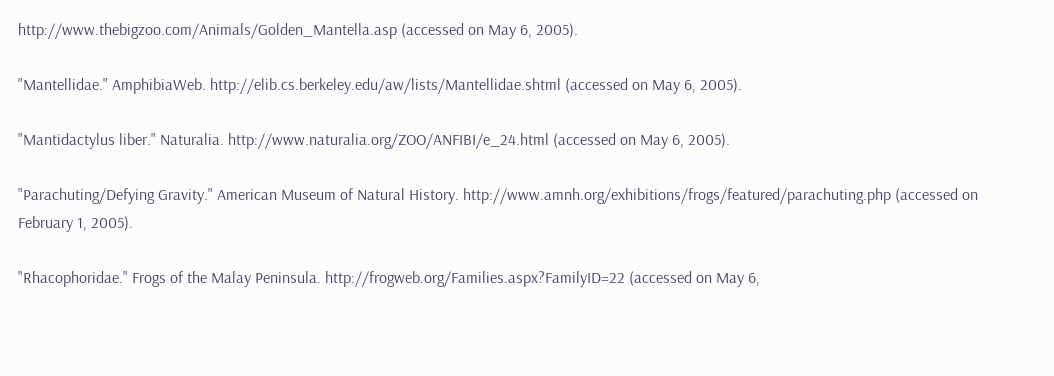http://www.thebigzoo.com/Animals/Golden_Mantella.asp (accessed on May 6, 2005).

"Mantellidae." AmphibiaWeb. http://elib.cs.berkeley.edu/aw/lists/Mantellidae.shtml (accessed on May 6, 2005).

"Mantidactylus liber." Naturalia. http://www.naturalia.org/ZOO/ANFIBI/e_24.html (accessed on May 6, 2005).

"Parachuting/Defying Gravity." American Museum of Natural History. http://www.amnh.org/exhibitions/frogs/featured/parachuting.php (accessed on February 1, 2005).

"Rhacophoridae." Frogs of the Malay Peninsula. http://frogweb.org/Families.aspx?FamilyID=22 (accessed on May 6,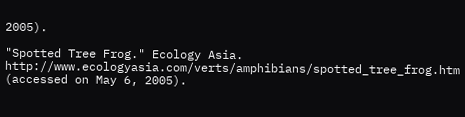2005).

"Spotted Tree Frog." Ecology Asia. http://www.ecologyasia.com/verts/amphibians/spotted_tree_frog.htm (accessed on May 6, 2005).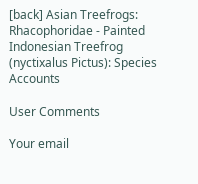[back] Asian Treefrogs: Rhacophoridae - Painted Indonesian Treefrog (nyctixalus Pictus): Species Accounts

User Comments

Your email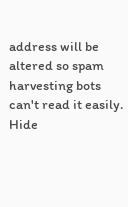address will be altered so spam harvesting bots can't read it easily.
Hide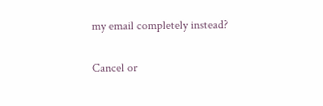my email completely instead?

Cancel or